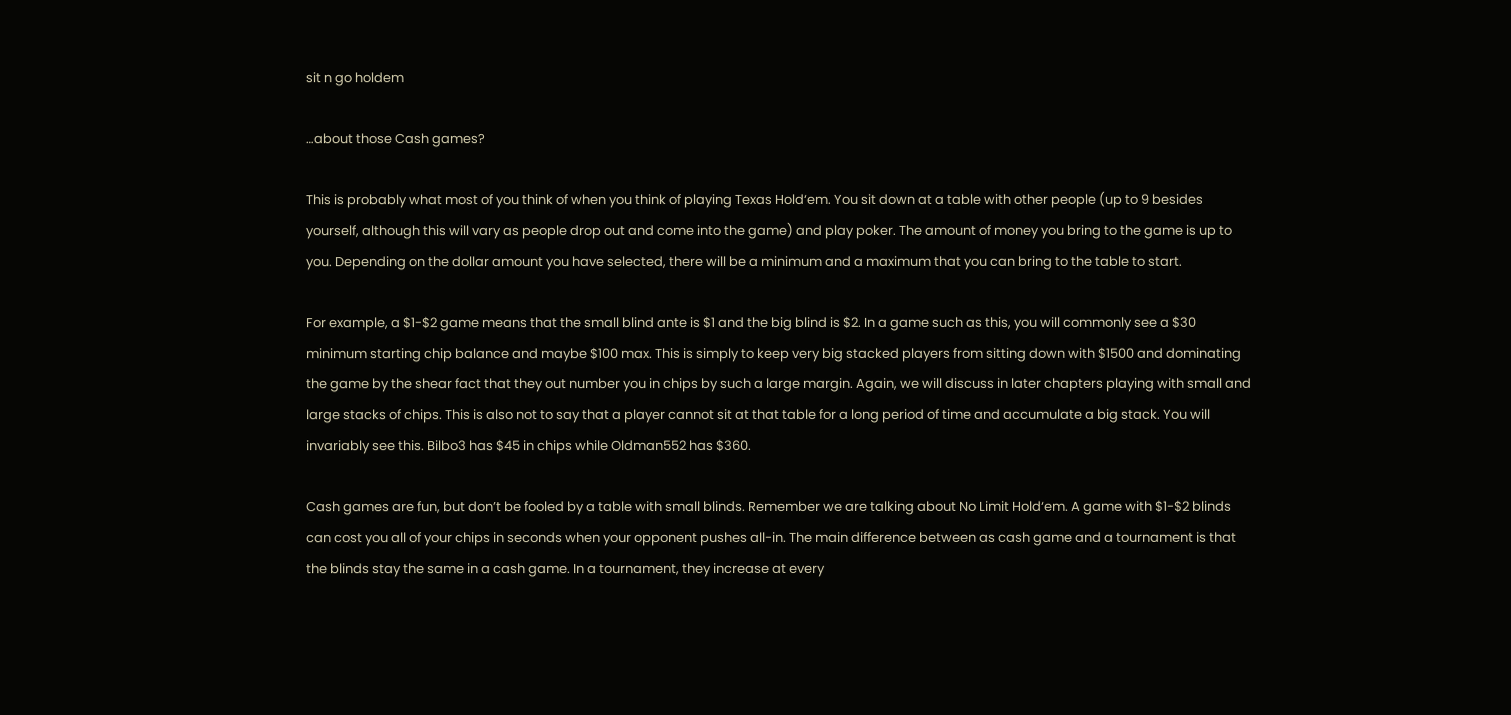sit n go holdem

…about those Cash games?

This is probably what most of you think of when you think of playing Texas Hold‘em. You sit down at a table with other people (up to 9 besides yourself, although this will vary as people drop out and come into the game) and play poker. The amount of money you bring to the game is up to you. Depending on the dollar amount you have selected, there will be a minimum and a maximum that you can bring to the table to start.

For example, a $1-$2 game means that the small blind ante is $1 and the big blind is $2. In a game such as this, you will commonly see a $30 minimum starting chip balance and maybe $100 max. This is simply to keep very big stacked players from sitting down with $1500 and dominating the game by the shear fact that they out number you in chips by such a large margin. Again, we will discuss in later chapters playing with small and large stacks of chips. This is also not to say that a player cannot sit at that table for a long period of time and accumulate a big stack. You will invariably see this. Bilbo3 has $45 in chips while Oldman552 has $360.

Cash games are fun, but don’t be fooled by a table with small blinds. Remember we are talking about No Limit Hold‘em. A game with $1-$2 blinds can cost you all of your chips in seconds when your opponent pushes all-in. The main difference between as cash game and a tournament is that the blinds stay the same in a cash game. In a tournament, they increase at every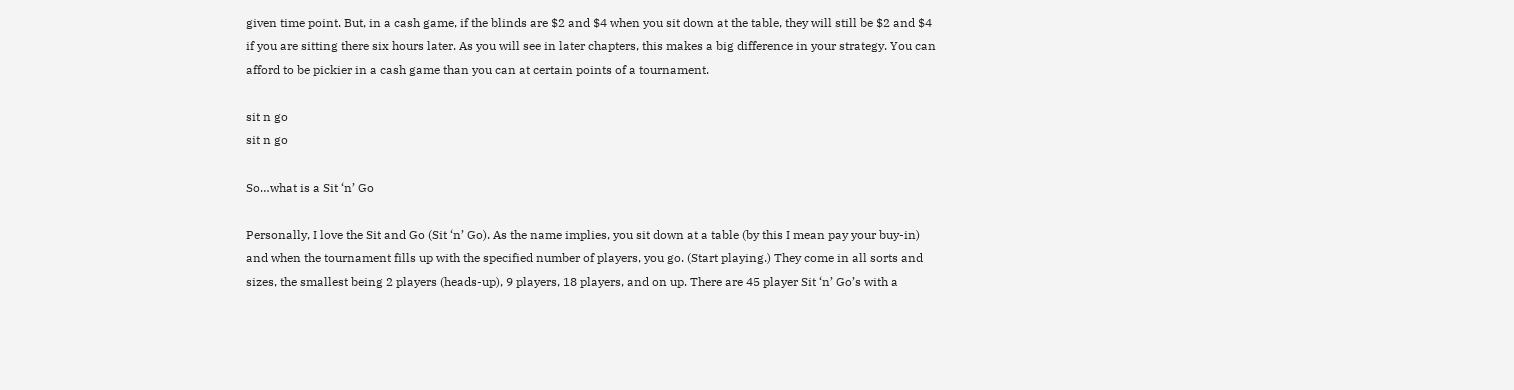given time point. But, in a cash game, if the blinds are $2 and $4 when you sit down at the table, they will still be $2 and $4 if you are sitting there six hours later. As you will see in later chapters, this makes a big difference in your strategy. You can afford to be pickier in a cash game than you can at certain points of a tournament.

sit n go
sit n go

So…what is a Sit ‘n’ Go

Personally, I love the Sit and Go (Sit ‘n’ Go). As the name implies, you sit down at a table (by this I mean pay your buy-in) and when the tournament fills up with the specified number of players, you go. (Start playing.) They come in all sorts and sizes, the smallest being 2 players (heads-up), 9 players, 18 players, and on up. There are 45 player Sit ‘n’ Go’s with a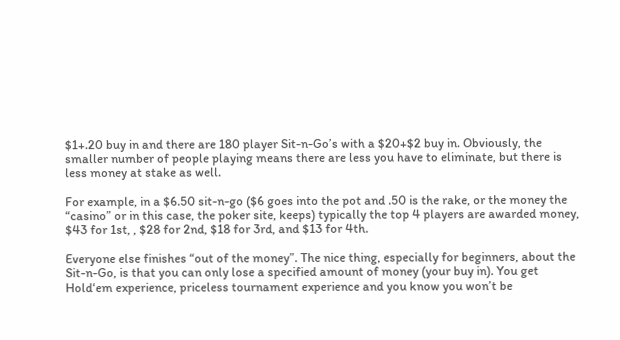$1+.20 buy in and there are 180 player Sit-n-Go’s with a $20+$2 buy in. Obviously, the smaller number of people playing means there are less you have to eliminate, but there is less money at stake as well.

For example, in a $6.50 sit-n-go ($6 goes into the pot and .50 is the rake, or the money the “casino” or in this case, the poker site, keeps) typically the top 4 players are awarded money, $43 for 1st, , $28 for 2nd, $18 for 3rd, and $13 for 4th.

Everyone else finishes “out of the money”. The nice thing, especially for beginners, about the Sit-n-Go, is that you can only lose a specified amount of money (your buy in). You get Hold‘em experience, priceless tournament experience and you know you won’t be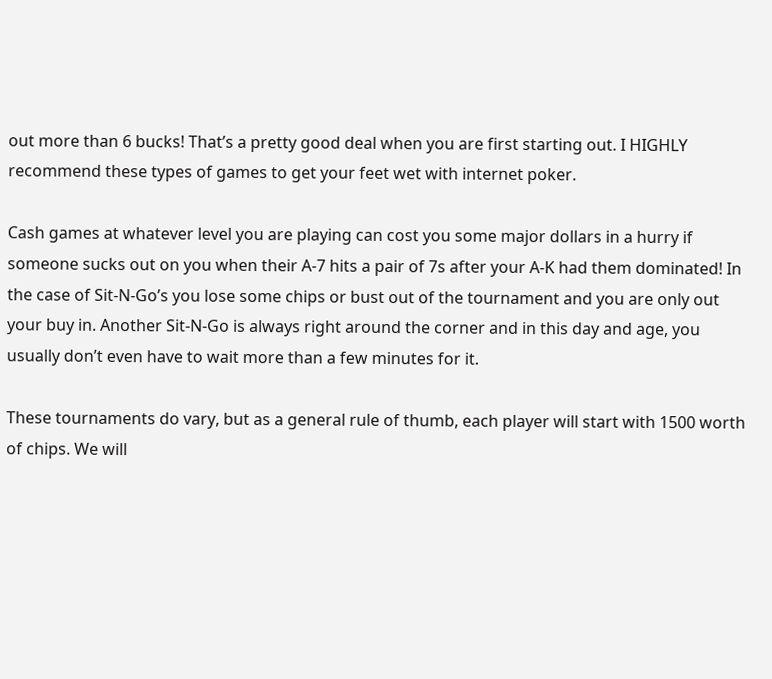out more than 6 bucks! That’s a pretty good deal when you are first starting out. I HIGHLY recommend these types of games to get your feet wet with internet poker.

Cash games at whatever level you are playing can cost you some major dollars in a hurry if someone sucks out on you when their A-7 hits a pair of 7s after your A-K had them dominated! In the case of Sit-N-Go’s you lose some chips or bust out of the tournament and you are only out your buy in. Another Sit-N-Go is always right around the corner and in this day and age, you usually don’t even have to wait more than a few minutes for it.

These tournaments do vary, but as a general rule of thumb, each player will start with 1500 worth of chips. We will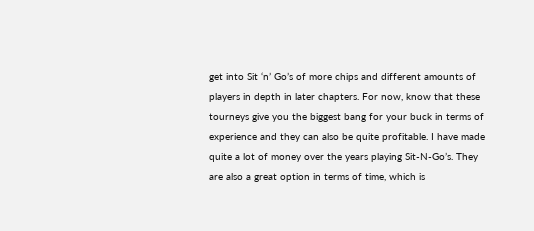get into Sit ‘n’ Go’s of more chips and different amounts of players in depth in later chapters. For now, know that these tourneys give you the biggest bang for your buck in terms of experience and they can also be quite profitable. I have made quite a lot of money over the years playing Sit-N-Go’s. They are also a great option in terms of time, which is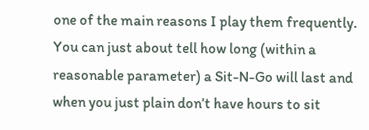one of the main reasons I play them frequently. You can just about tell how long (within a reasonable parameter) a Sit-N-Go will last and when you just plain don’t have hours to sit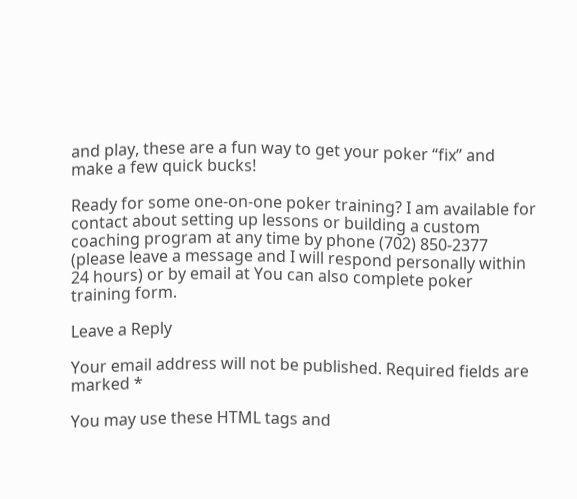and play, these are a fun way to get your poker “fix” and make a few quick bucks!

Ready for some one-on-one poker training? I am available for contact about setting up lessons or building a custom coaching program at any time by phone (702) 850-2377 (please leave a message and I will respond personally within 24 hours) or by email at You can also complete poker training form.

Leave a Reply

Your email address will not be published. Required fields are marked *

You may use these HTML tags and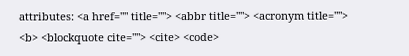attributes: <a href="" title=""> <abbr title=""> <acronym title=""> <b> <blockquote cite=""> <cite> <code>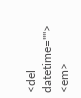<del datetime=""> <em>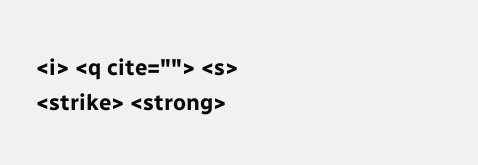<i> <q cite=""> <s> <strike> <strong>